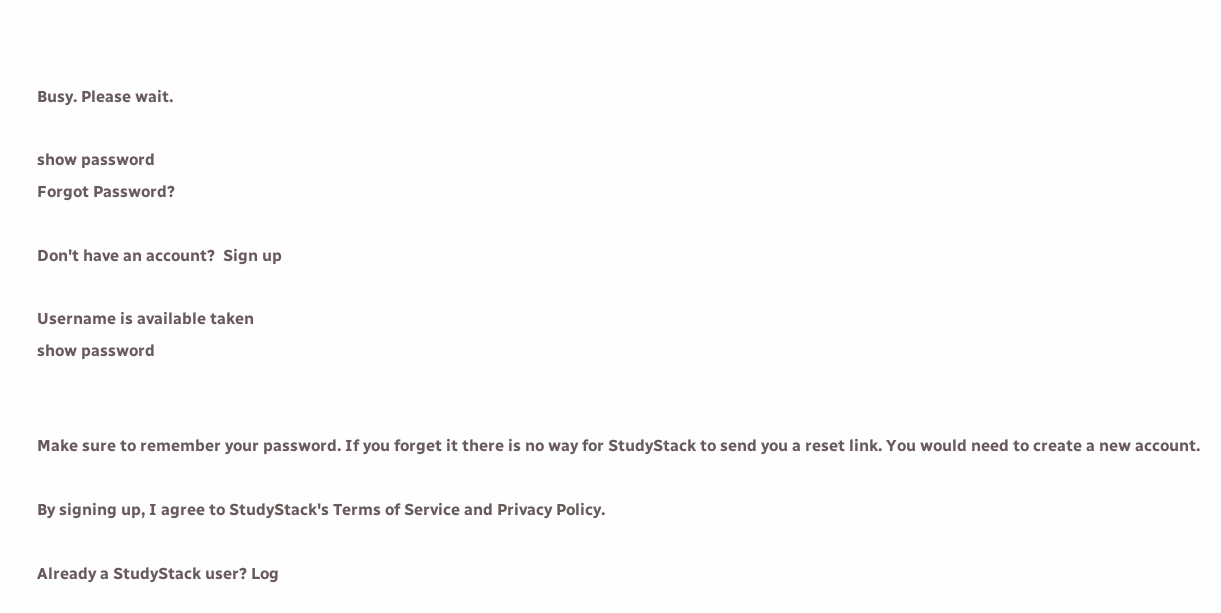Busy. Please wait.

show password
Forgot Password?

Don't have an account?  Sign up

Username is available taken
show password


Make sure to remember your password. If you forget it there is no way for StudyStack to send you a reset link. You would need to create a new account.

By signing up, I agree to StudyStack's Terms of Service and Privacy Policy.

Already a StudyStack user? Log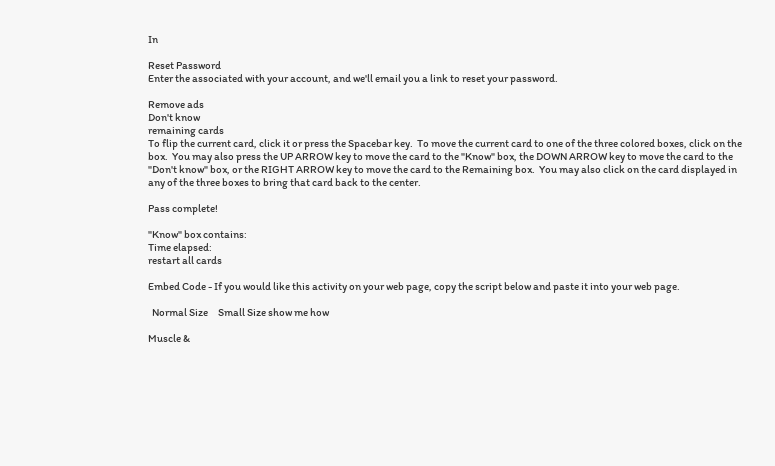In

Reset Password
Enter the associated with your account, and we'll email you a link to reset your password.

Remove ads
Don't know
remaining cards
To flip the current card, click it or press the Spacebar key.  To move the current card to one of the three colored boxes, click on the box.  You may also press the UP ARROW key to move the card to the "Know" box, the DOWN ARROW key to move the card to the "Don't know" box, or the RIGHT ARROW key to move the card to the Remaining box.  You may also click on the card displayed in any of the three boxes to bring that card back to the center.

Pass complete!

"Know" box contains:
Time elapsed:
restart all cards

Embed Code - If you would like this activity on your web page, copy the script below and paste it into your web page.

  Normal Size     Small Size show me how

Muscle &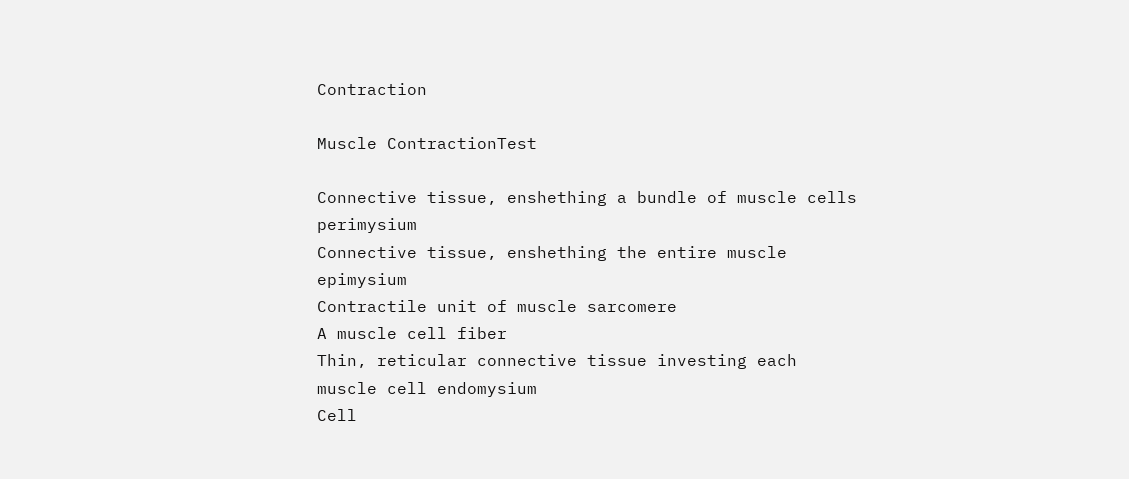Contraction

Muscle ContractionTest

Connective tissue, enshething a bundle of muscle cells perimysium
Connective tissue, enshething the entire muscle epimysium
Contractile unit of muscle sarcomere
A muscle cell fiber
Thin, reticular connective tissue investing each muscle cell endomysium
Cell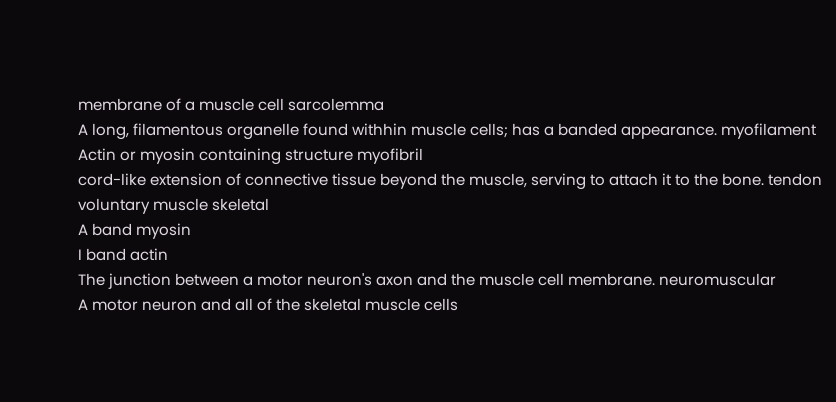membrane of a muscle cell sarcolemma
A long, filamentous organelle found withhin muscle cells; has a banded appearance. myofilament
Actin or myosin containing structure myofibril
cord-like extension of connective tissue beyond the muscle, serving to attach it to the bone. tendon
voluntary muscle skeletal
A band myosin
I band actin
The junction between a motor neuron's axon and the muscle cell membrane. neuromuscular
A motor neuron and all of the skeletal muscle cells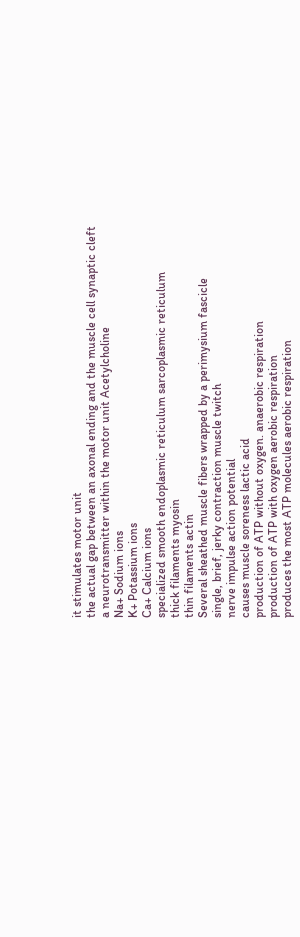it stimulates motor unit
the actual gap between an axonal ending and the muscle cell synaptic cleft
a neurotransmitter within the motor unit Acetylcholine
Na+ Sodium ions
K+ Potassium ions
Ca+ Calcium ions
specialized smooth endoplasmic reticulum sarcoplasmic reticulum
thick filaments myosin
thin filaments actin
Several sheathed muscle fibers wrapped by a perimysium fascicle
single, brief, jerky contraction muscle twitch
nerve impulse action potential
causes muscle soreness lactic acid
production of ATP without oxygen. anaerobic respiration
production of ATP with oxygen aerobic respiration
produces the most ATP molecules aerobic respiration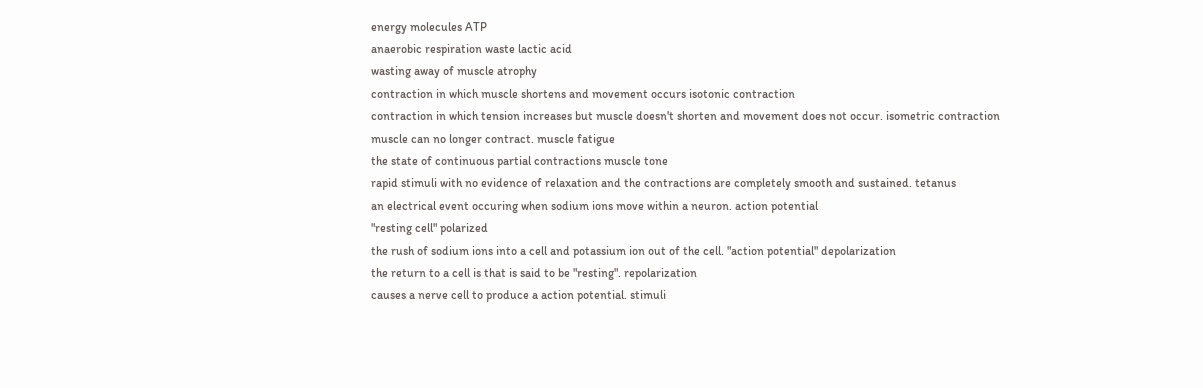energy molecules ATP
anaerobic respiration waste lactic acid
wasting away of muscle atrophy
contraction in which muscle shortens and movement occurs isotonic contraction
contraction in which tension increases but muscle doesn't shorten and movement does not occur. isometric contraction
muscle can no longer contract. muscle fatigue
the state of continuous partial contractions muscle tone
rapid stimuli with no evidence of relaxation and the contractions are completely smooth and sustained. tetanus
an electrical event occuring when sodium ions move within a neuron. action potential
"resting cell" polarized
the rush of sodium ions into a cell and potassium ion out of the cell. "action potential" depolarization
the return to a cell is that is said to be "resting". repolarization
causes a nerve cell to produce a action potential. stimuli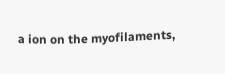a ion on the myofilaments,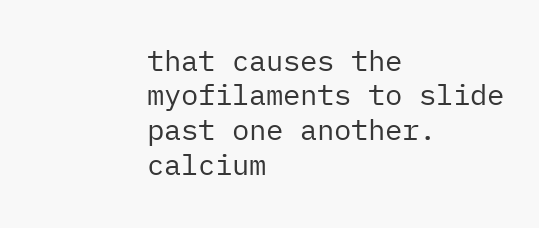that causes the myofilaments to slide past one another. calcium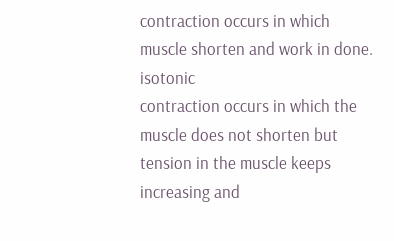contraction occurs in which muscle shorten and work in done. isotonic
contraction occurs in which the muscle does not shorten but tension in the muscle keeps increasing and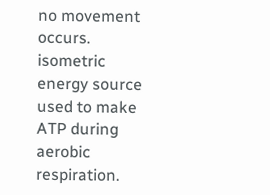no movement occurs. isometric
energy source used to make ATP during aerobic respiration.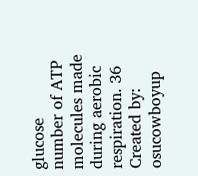glucose
number of ATP molecules made during aerobic respiration. 36
Created by: osucowboyup